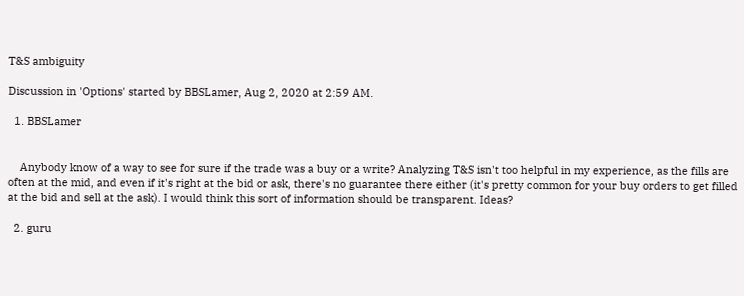T&S ambiguity

Discussion in 'Options' started by BBSLamer, Aug 2, 2020 at 2:59 AM.

  1. BBSLamer


    Anybody know of a way to see for sure if the trade was a buy or a write? Analyzing T&S isn't too helpful in my experience, as the fills are often at the mid, and even if it's right at the bid or ask, there's no guarantee there either (it's pretty common for your buy orders to get filled at the bid and sell at the ask). I would think this sort of information should be transparent. Ideas?

  2. guru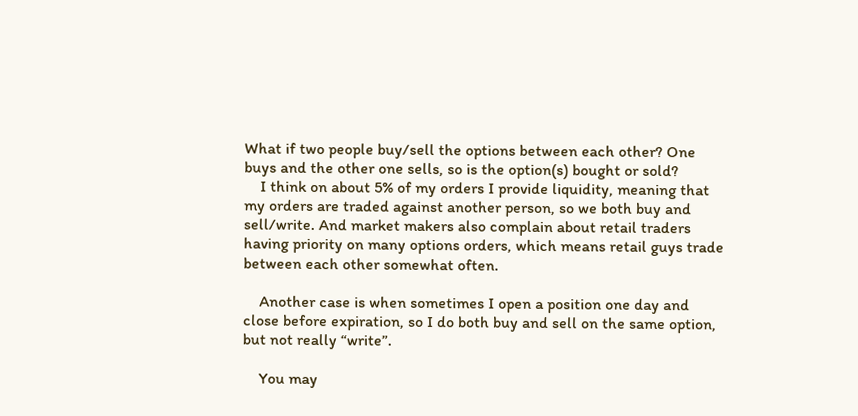What if two people buy/sell the options between each other? One buys and the other one sells, so is the option(s) bought or sold?
    I think on about 5% of my orders I provide liquidity, meaning that my orders are traded against another person, so we both buy and sell/write. And market makers also complain about retail traders having priority on many options orders, which means retail guys trade between each other somewhat often.

    Another case is when sometimes I open a position one day and close before expiration, so I do both buy and sell on the same option, but not really “write”.

    You may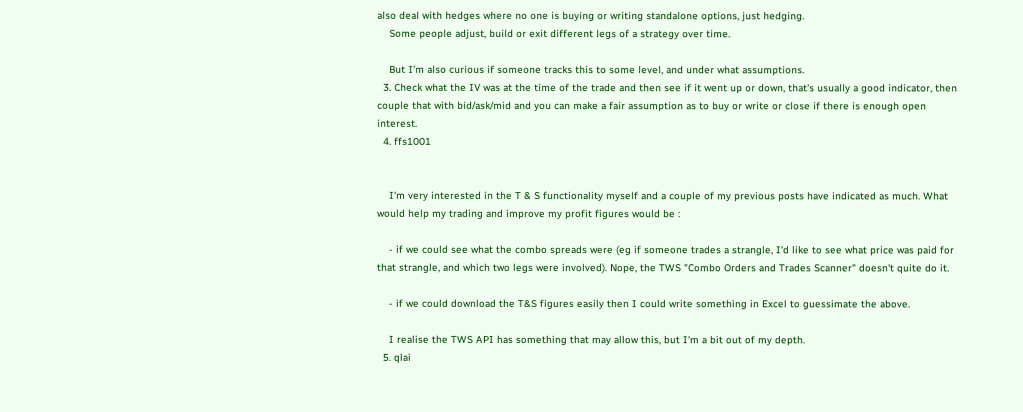also deal with hedges where no one is buying or writing standalone options, just hedging.
    Some people adjust, build or exit different legs of a strategy over time.

    But I’m also curious if someone tracks this to some level, and under what assumptions.
  3. Check what the IV was at the time of the trade and then see if it went up or down, that's usually a good indicator, then couple that with bid/ask/mid and you can make a fair assumption as to buy or write or close if there is enough open interest.
  4. ffs1001


    I'm very interested in the T & S functionality myself and a couple of my previous posts have indicated as much. What would help my trading and improve my profit figures would be :

    - if we could see what the combo spreads were (eg if someone trades a strangle, I'd like to see what price was paid for that strangle, and which two legs were involved). Nope, the TWS "Combo Orders and Trades Scanner" doesn't quite do it.

    - if we could download the T&S figures easily then I could write something in Excel to guessimate the above.

    I realise the TWS API has something that may allow this, but I'm a bit out of my depth.
  5. qlai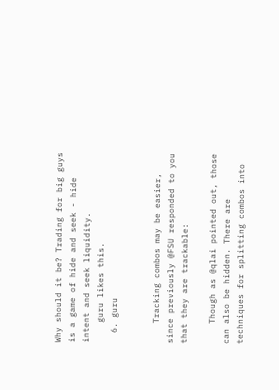Why should it be? Trading for big guys is a game of hide and seek - hide intent and seek liquidity.
    guru likes this.
  6. guru


    Tracking combos may be easier, since previously @FSU responded to you that they are trackable:

    Though as @qlai pointed out, those can also be hidden. There are techniques for splitting combos into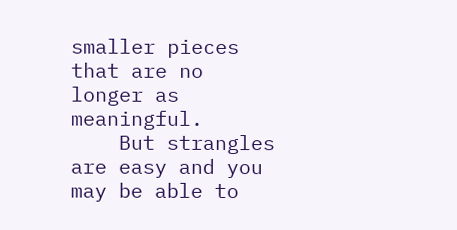smaller pieces that are no longer as meaningful.
    But strangles are easy and you may be able to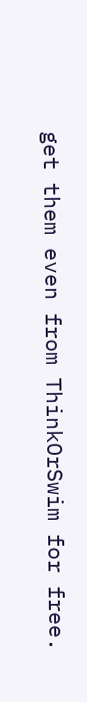get them even from ThinkOrSwim for free.